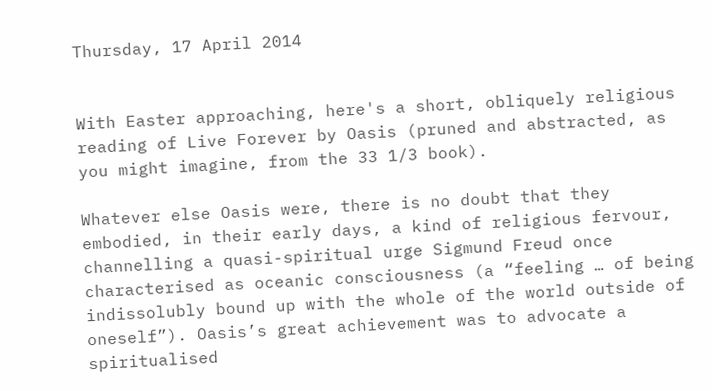Thursday, 17 April 2014


With Easter approaching, here's a short, obliquely religious reading of Live Forever by Oasis (pruned and abstracted, as you might imagine, from the 33 1/3 book).

Whatever else Oasis were, there is no doubt that they embodied, in their early days, a kind of religious fervour, channelling a quasi-spiritual urge Sigmund Freud once characterised as oceanic consciousness (a “feeling … of being indissolubly bound up with the whole of the world outside of oneself”). Oasis’s great achievement was to advocate a spiritualised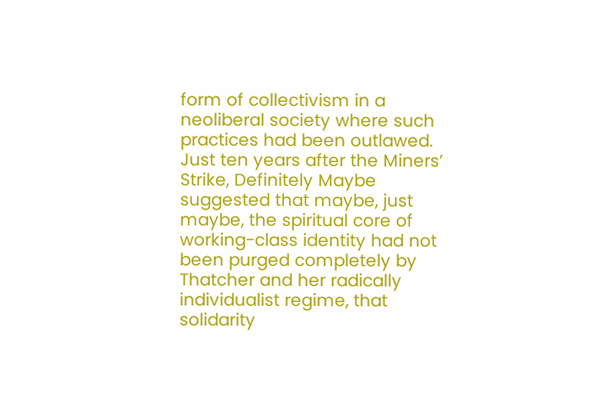form of collectivism in a neoliberal society where such practices had been outlawed. Just ten years after the Miners’ Strike, Definitely Maybe suggested that maybe, just maybe, the spiritual core of working-class identity had not been purged completely by Thatcher and her radically individualist regime, that solidarity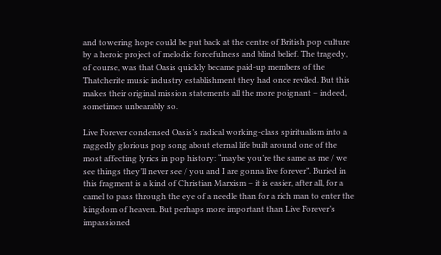and towering hope could be put back at the centre of British pop culture by a heroic project of melodic forcefulness and blind belief. The tragedy, of course, was that Oasis quickly became paid-up members of the Thatcherite music industry establishment they had once reviled. But this makes their original mission statements all the more poignant – indeed, sometimes unbearably so.

Live Forever condensed Oasis’s radical working-class spiritualism into a raggedly glorious pop song about eternal life built around one of the most affecting lyrics in pop history: “maybe you’re the same as me / we see things they’ll never see / you and I are gonna live forever”. Buried in this fragment is a kind of Christian Marxism – it is easier, after all, for a camel to pass through the eye of a needle than for a rich man to enter the kingdom of heaven. But perhaps more important than Live Forever’s impassioned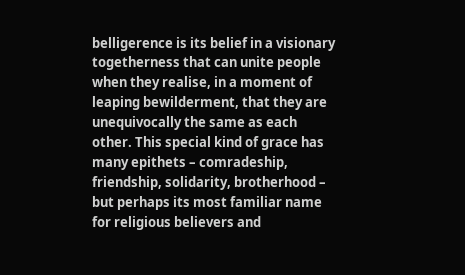belligerence is its belief in a visionary togetherness that can unite people when they realise, in a moment of leaping bewilderment, that they are unequivocally the same as each other. This special kind of grace has many epithets – comradeship, friendship, solidarity, brotherhood – but perhaps its most familiar name for religious believers and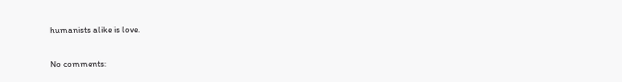humanists alike is love.

No comments: